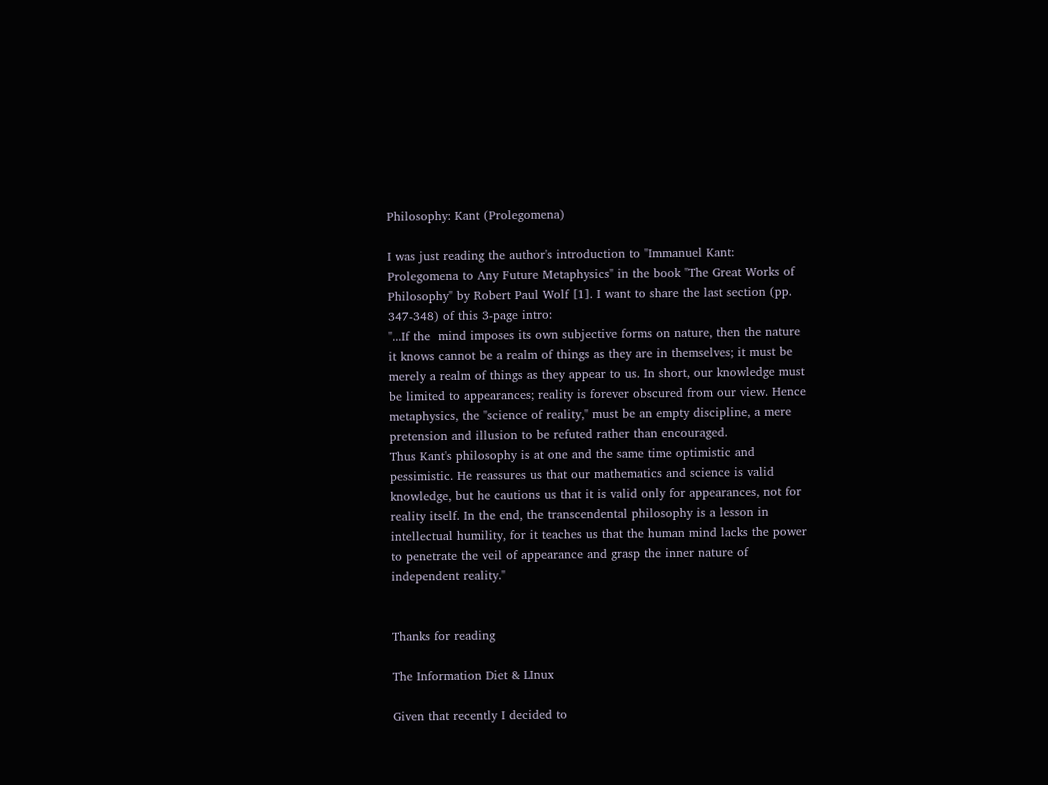Philosophy: Kant (Prolegomena)

I was just reading the author's introduction to "Immanuel Kant: Prolegomena to Any Future Metaphysics" in the book "The Great Works of Philosophy" by Robert Paul Wolf [1]. I want to share the last section (pp. 347-348) of this 3-page intro:
"...If the  mind imposes its own subjective forms on nature, then the nature it knows cannot be a realm of things as they are in themselves; it must be merely a realm of things as they appear to us. In short, our knowledge must be limited to appearances; reality is forever obscured from our view. Hence metaphysics, the "science of reality," must be an empty discipline, a mere pretension and illusion to be refuted rather than encouraged.
Thus Kant's philosophy is at one and the same time optimistic and pessimistic. He reassures us that our mathematics and science is valid knowledge, but he cautions us that it is valid only for appearances, not for reality itself. In the end, the transcendental philosophy is a lesson in intellectual humility, for it teaches us that the human mind lacks the power to penetrate the veil of appearance and grasp the inner nature of independent reality."


Thanks for reading

The Information Diet & LInux

Given that recently I decided to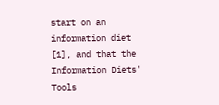start on an information diet [1], and that the Information Diets' Tools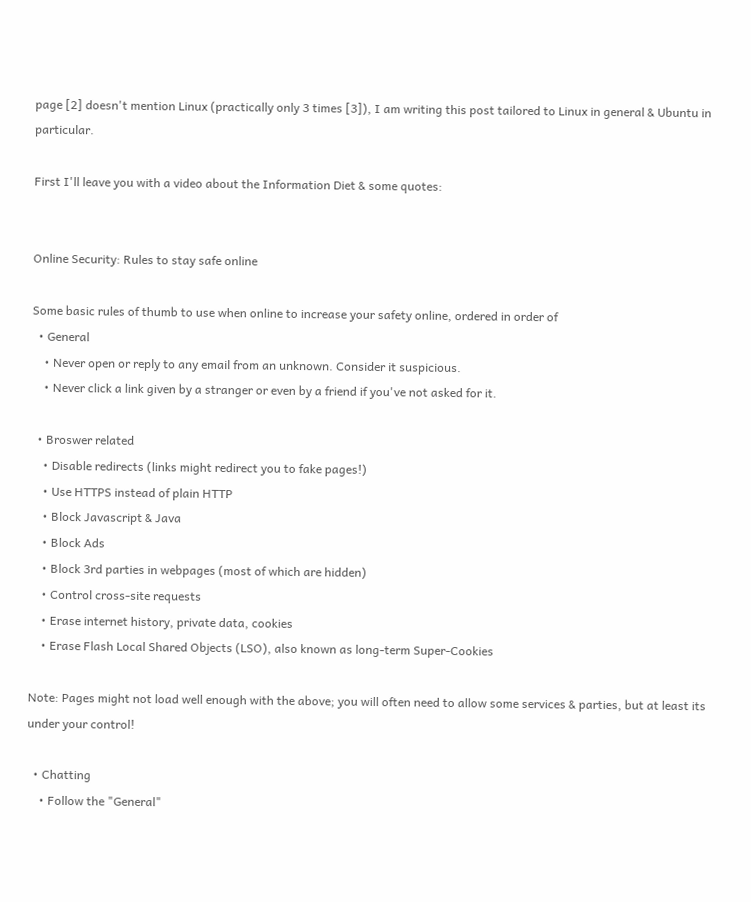page [2] doesn't mention Linux (practically only 3 times [3]), I am writing this post tailored to Linux in general & Ubuntu in particular.

First I'll leave you with a video about the Information Diet & some quotes:


Online Security: Rules to stay safe online

Some basic rules of thumb to use when online to increase your safety online, ordered in order of
  • General
    • Never open or reply to any email from an unknown. Consider it suspicious.
    • Never click a link given by a stranger or even by a friend if you've not asked for it.

  • Broswer related
    • Disable redirects (links might redirect you to fake pages!)
    • Use HTTPS instead of plain HTTP
    • Block Javascript & Java
    • Block Ads
    • Block 3rd parties in webpages (most of which are hidden)
    • Control cross-site requests
    • Erase internet history, private data, cookies
    • Erase Flash Local Shared Objects (LSO), also known as long-term Super-Cookies

Note: Pages might not load well enough with the above; you will often need to allow some services & parties, but at least its under your control!

  • Chatting
    • Follow the "General"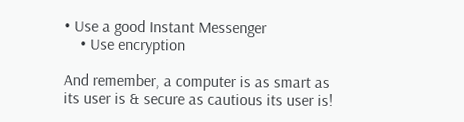• Use a good Instant Messenger
    • Use encryption

And remember, a computer is as smart as its user is & secure as cautious its user is!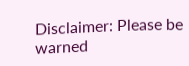Disclaimer: Please be warned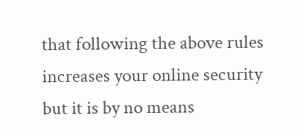that following the above rules increases your online security but it is by no means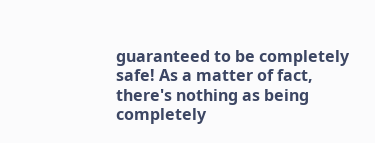guaranteed to be completely safe! As a matter of fact, there's nothing as being completely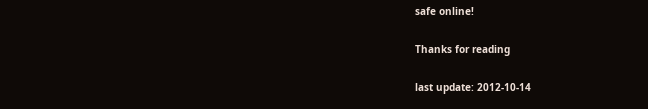safe online!

Thanks for reading

last update: 2012-10-14